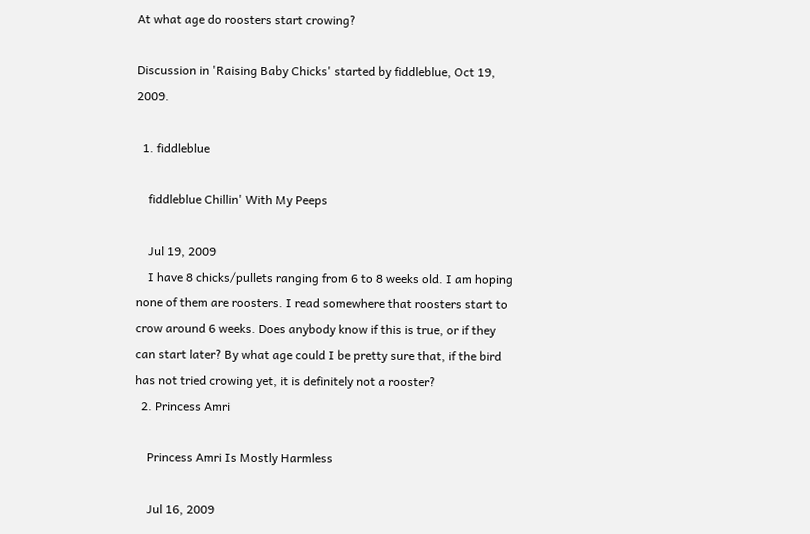At what age do roosters start crowing?

Discussion in 'Raising Baby Chicks' started by fiddleblue, Oct 19, 2009.

  1. fiddleblue

    fiddleblue Chillin' With My Peeps

    Jul 19, 2009
    I have 8 chicks/pullets ranging from 6 to 8 weeks old. I am hoping none of them are roosters. I read somewhere that roosters start to crow around 6 weeks. Does anybody know if this is true, or if they can start later? By what age could I be pretty sure that, if the bird has not tried crowing yet, it is definitely not a rooster?
  2. Princess Amri

    Princess Amri Is Mostly Harmless

    Jul 16, 2009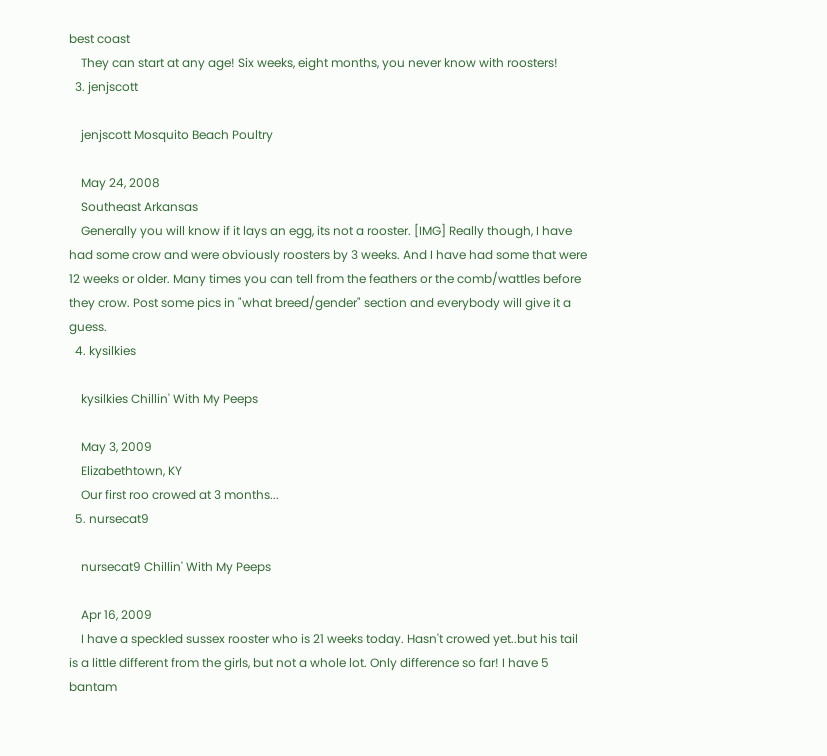best coast
    They can start at any age! Six weeks, eight months, you never know with roosters!
  3. jenjscott

    jenjscott Mosquito Beach Poultry

    May 24, 2008
    Southeast Arkansas
    Generally you will know if it lays an egg, its not a rooster. [IMG] Really though, I have had some crow and were obviously roosters by 3 weeks. And I have had some that were 12 weeks or older. Many times you can tell from the feathers or the comb/wattles before they crow. Post some pics in "what breed/gender" section and everybody will give it a guess.
  4. kysilkies

    kysilkies Chillin' With My Peeps

    May 3, 2009
    Elizabethtown, KY
    Our first roo crowed at 3 months...
  5. nursecat9

    nursecat9 Chillin' With My Peeps

    Apr 16, 2009
    I have a speckled sussex rooster who is 21 weeks today. Hasn't crowed yet..but his tail is a little different from the girls, but not a whole lot. Only difference so far! I have 5 bantam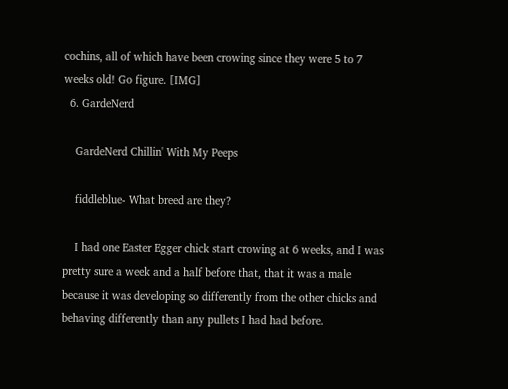cochins, all of which have been crowing since they were 5 to 7 weeks old! Go figure. [IMG]
  6. GardeNerd

    GardeNerd Chillin' With My Peeps

    fiddleblue- What breed are they?

    I had one Easter Egger chick start crowing at 6 weeks, and I was pretty sure a week and a half before that, that it was a male because it was developing so differently from the other chicks and behaving differently than any pullets I had had before.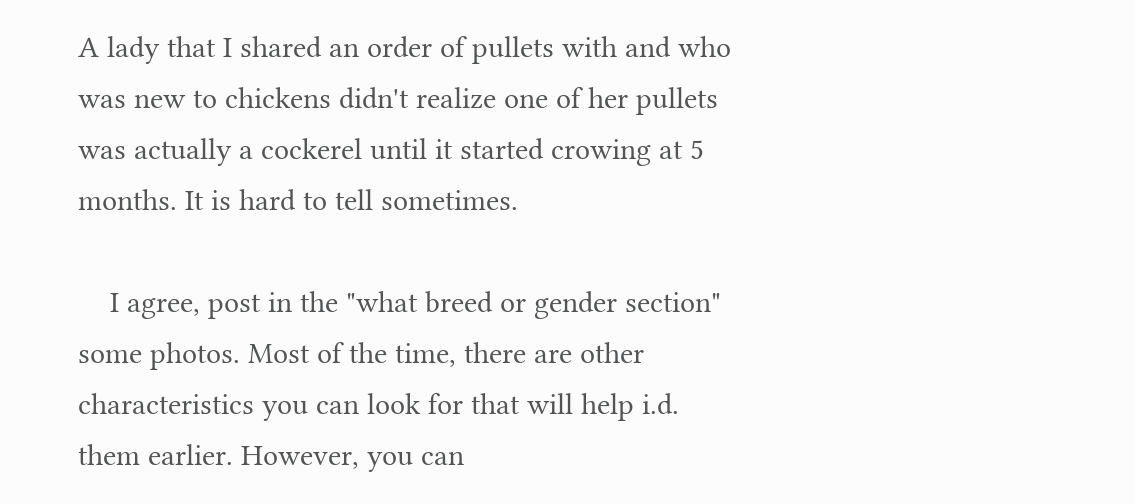A lady that I shared an order of pullets with and who was new to chickens didn't realize one of her pullets was actually a cockerel until it started crowing at 5 months. It is hard to tell sometimes.

    I agree, post in the "what breed or gender section" some photos. Most of the time, there are other characteristics you can look for that will help i.d. them earlier. However, you can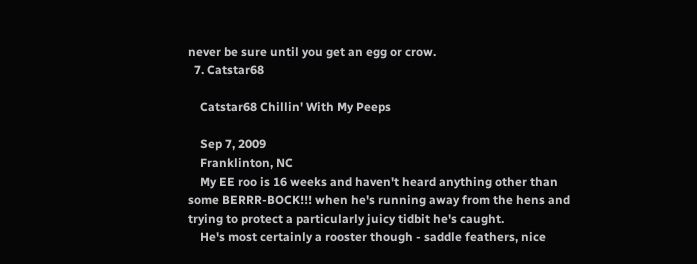never be sure until you get an egg or crow.
  7. Catstar68

    Catstar68 Chillin' With My Peeps

    Sep 7, 2009
    Franklinton, NC
    My EE roo is 16 weeks and haven't heard anything other than some BERRR-BOCK!!! when he's running away from the hens and trying to protect a particularly juicy tidbit he's caught.
    He's most certainly a rooster though - saddle feathers, nice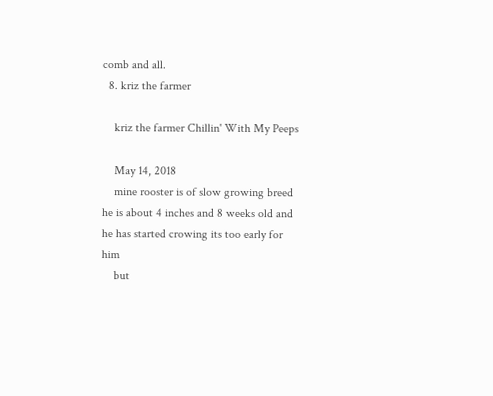comb and all.
  8. kriz the farmer

    kriz the farmer Chillin' With My Peeps

    May 14, 2018
    mine rooster is of slow growing breed he is about 4 inches and 8 weeks old and he has started crowing its too early for him
    but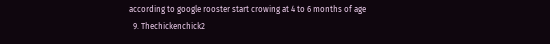according to google rooster start crowing at 4 to 6 months of age
  9. Thechickenchick2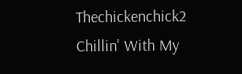Thechickenchick2 Chillin' With My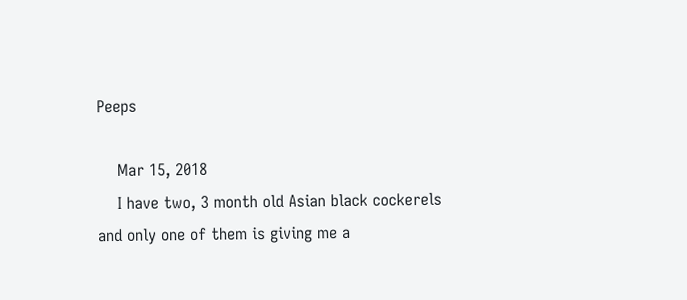Peeps

    Mar 15, 2018
    I have two, 3 month old Asian black cockerels and only one of them is giving me a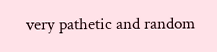very pathetic and random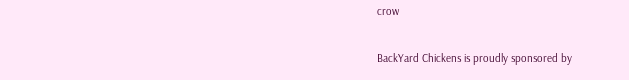crow

BackYard Chickens is proudly sponsored by